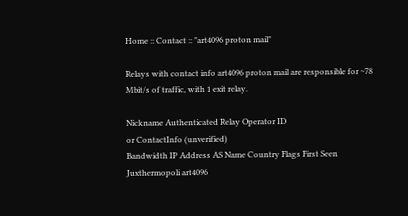Home :: Contact :: "art4096 proton mail"

Relays with contact info art4096 proton mail are responsible for ~78 Mbit/s of traffic, with 1 exit relay.

Nickname Authenticated Relay Operator ID
or ContactInfo (unverified)
Bandwidth IP Address AS Name Country Flags First Seen
Juxthermopoli art4096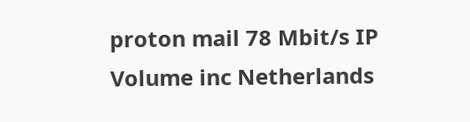proton mail 78 Mbit/s IP Volume inc Netherlands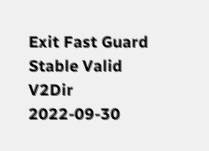Exit Fast Guard Stable Valid V2Dir 2022-09-30